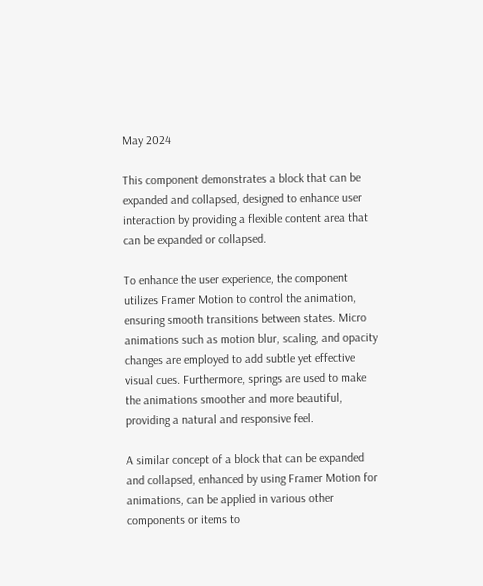May 2024

This component demonstrates a block that can be expanded and collapsed, designed to enhance user interaction by providing a flexible content area that can be expanded or collapsed.

To enhance the user experience, the component utilizes Framer Motion to control the animation, ensuring smooth transitions between states. Micro animations such as motion blur, scaling, and opacity changes are employed to add subtle yet effective visual cues. Furthermore, springs are used to make the animations smoother and more beautiful, providing a natural and responsive feel.

A similar concept of a block that can be expanded and collapsed, enhanced by using Framer Motion for animations, can be applied in various other components or items to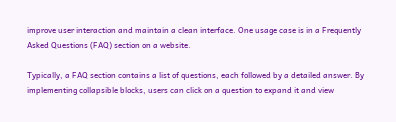improve user interaction and maintain a clean interface. One usage case is in a Frequently Asked Questions (FAQ) section on a website.

Typically, a FAQ section contains a list of questions, each followed by a detailed answer. By implementing collapsible blocks, users can click on a question to expand it and view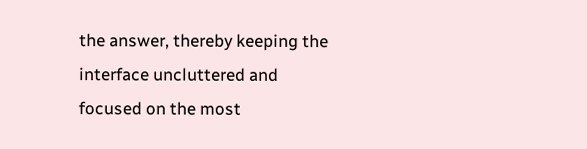the answer, thereby keeping the interface uncluttered and focused on the most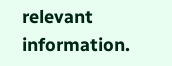relevant information.